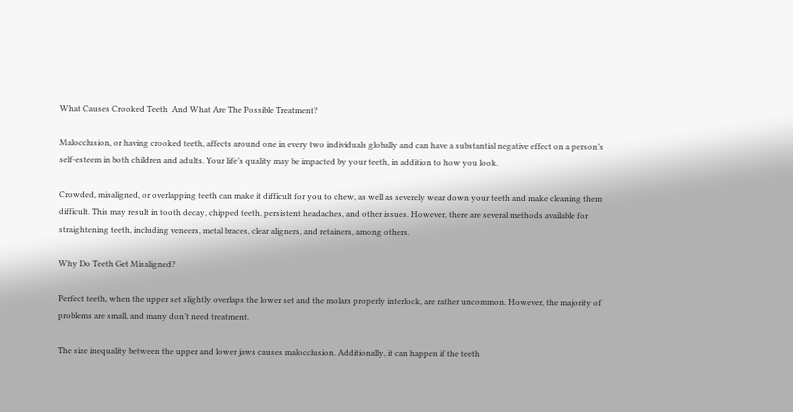What Causes Crooked Teeth  And What Are The Possible Treatment?

Malocclusion, or having crooked teeth, affects around one in every two individuals globally and can have a substantial negative effect on a person’s self-esteem in both children and adults. Your life’s quality may be impacted by your teeth, in addition to how you look.

Crowded, misaligned, or overlapping teeth can make it difficult for you to chew, as well as severely wear down your teeth and make cleaning them difficult. This may result in tooth decay, chipped teeth, persistent headaches, and other issues. However, there are several methods available for straightening teeth, including veneers, metal braces, clear aligners, and retainers, among others.

Why Do Teeth Get Misaligned?

Perfect teeth, when the upper set slightly overlaps the lower set and the molars properly interlock, are rather uncommon. However, the majority of problems are small, and many don’t need treatment.

The size inequality between the upper and lower jaws causes malocclusion. Additionally, it can happen if the teeth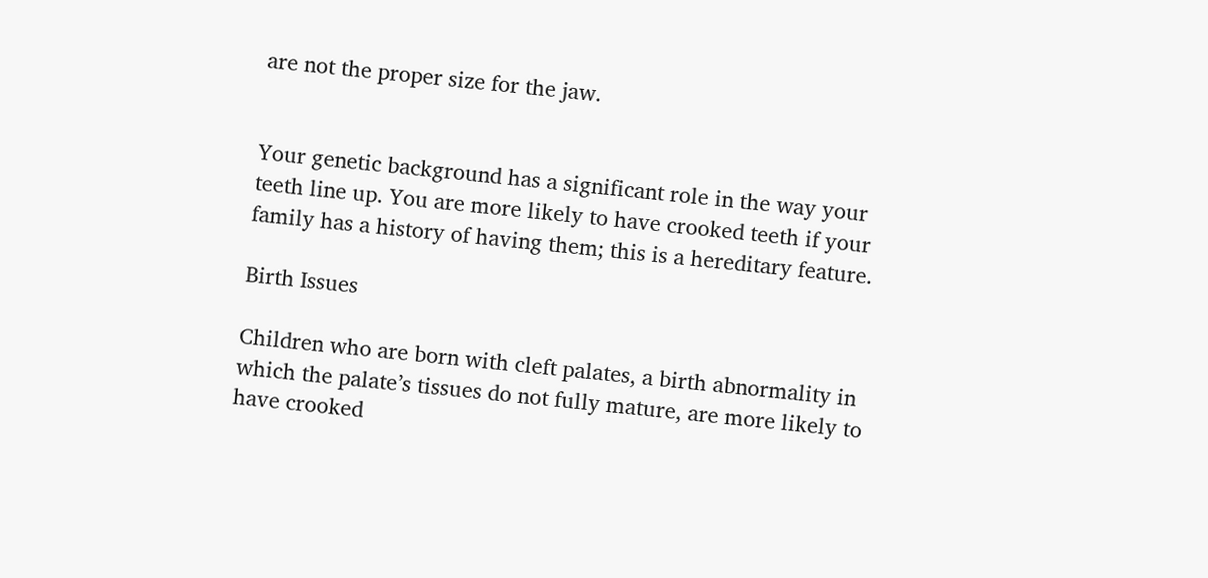are not the proper size for the jaw.


Your genetic background has a significant role in the way your teeth line up. You are more likely to have crooked teeth if your family has a history of having them; this is a hereditary feature.

Birth Issues

Children who are born with cleft palates, a birth abnormality in which the palate’s tissues do not fully mature, are more likely to have crooked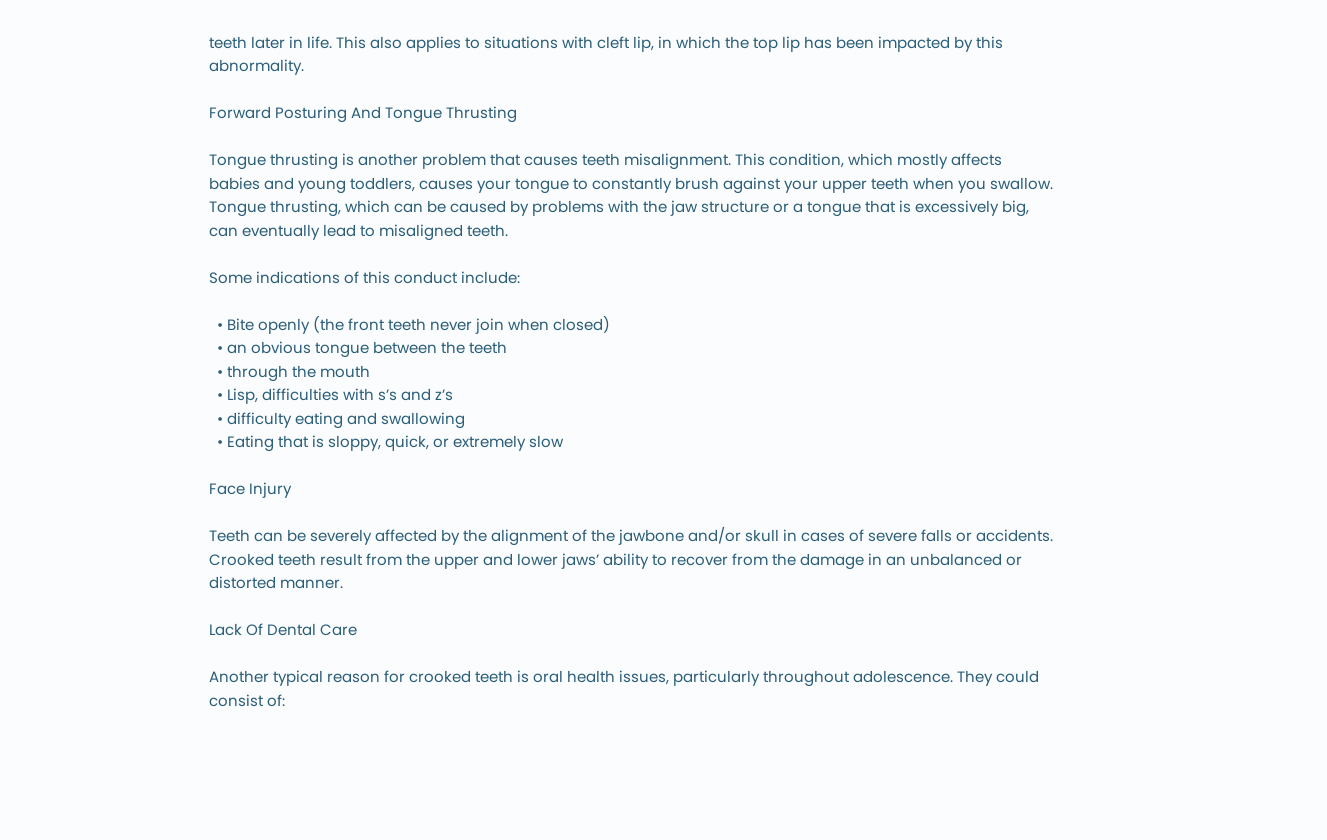teeth later in life. This also applies to situations with cleft lip, in which the top lip has been impacted by this abnormality.

Forward Posturing And Tongue Thrusting

Tongue thrusting is another problem that causes teeth misalignment. This condition, which mostly affects babies and young toddlers, causes your tongue to constantly brush against your upper teeth when you swallow. Tongue thrusting, which can be caused by problems with the jaw structure or a tongue that is excessively big, can eventually lead to misaligned teeth.

Some indications of this conduct include:

  • Bite openly (the front teeth never join when closed)
  • an obvious tongue between the teeth
  • through the mouth
  • Lisp, difficulties with s’s and z’s
  • difficulty eating and swallowing
  • Eating that is sloppy, quick, or extremely slow

Face Injury

Teeth can be severely affected by the alignment of the jawbone and/or skull in cases of severe falls or accidents. Crooked teeth result from the upper and lower jaws’ ability to recover from the damage in an unbalanced or distorted manner.

Lack Of Dental Care

Another typical reason for crooked teeth is oral health issues, particularly throughout adolescence. They could consist of: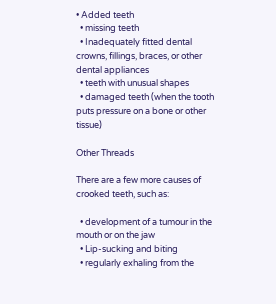• Added teeth
  • missing teeth
  • Inadequately fitted dental crowns, fillings, braces, or other dental appliances
  • teeth with unusual shapes
  • damaged teeth (when the tooth puts pressure on a bone or other tissue)

Other Threads

There are a few more causes of crooked teeth, such as:

  • development of a tumour in the mouth or on the jaw
  • Lip-sucking and biting
  • regularly exhaling from the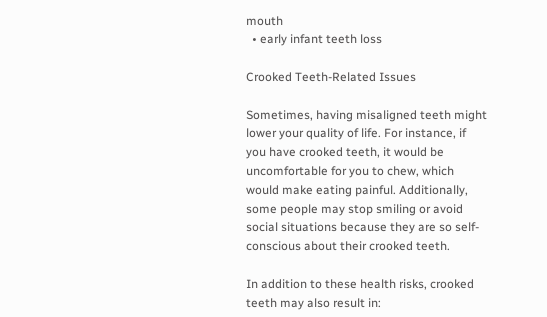mouth
  • early infant teeth loss

Crooked Teeth-Related Issues

Sometimes, having misaligned teeth might lower your quality of life. For instance, if you have crooked teeth, it would be uncomfortable for you to chew, which would make eating painful. Additionally, some people may stop smiling or avoid social situations because they are so self-conscious about their crooked teeth.

In addition to these health risks, crooked teeth may also result in: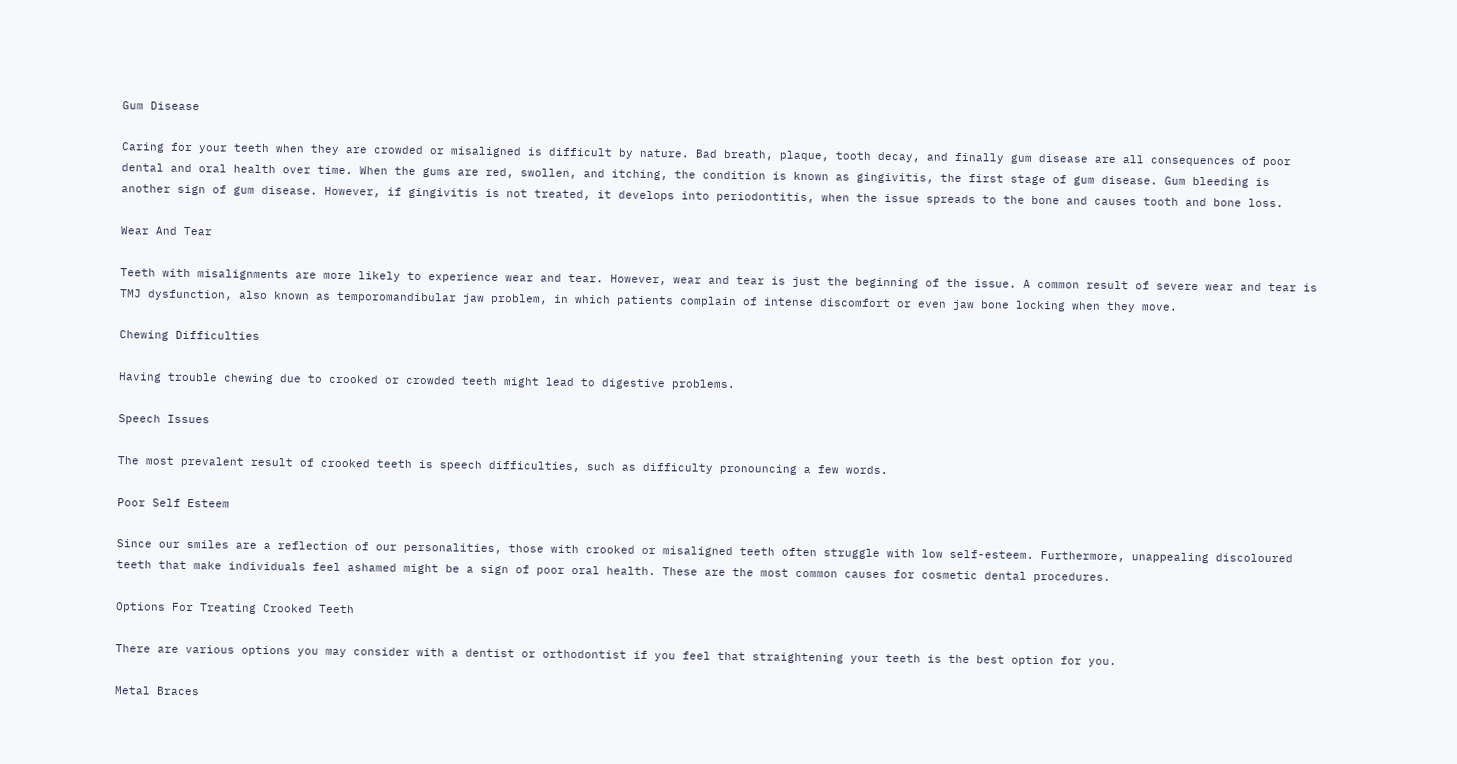Gum Disease

Caring for your teeth when they are crowded or misaligned is difficult by nature. Bad breath, plaque, tooth decay, and finally gum disease are all consequences of poor dental and oral health over time. When the gums are red, swollen, and itching, the condition is known as gingivitis, the first stage of gum disease. Gum bleeding is another sign of gum disease. However, if gingivitis is not treated, it develops into periodontitis, when the issue spreads to the bone and causes tooth and bone loss.

Wear And Tear

Teeth with misalignments are more likely to experience wear and tear. However, wear and tear is just the beginning of the issue. A common result of severe wear and tear is TMJ dysfunction, also known as temporomandibular jaw problem, in which patients complain of intense discomfort or even jaw bone locking when they move.

Chewing Difficulties

Having trouble chewing due to crooked or crowded teeth might lead to digestive problems.

Speech Issues

The most prevalent result of crooked teeth is speech difficulties, such as difficulty pronouncing a few words.

Poor Self Esteem

Since our smiles are a reflection of our personalities, those with crooked or misaligned teeth often struggle with low self-esteem. Furthermore, unappealing discoloured teeth that make individuals feel ashamed might be a sign of poor oral health. These are the most common causes for cosmetic dental procedures.

Options For Treating Crooked Teeth

There are various options you may consider with a dentist or orthodontist if you feel that straightening your teeth is the best option for you.

Metal Braces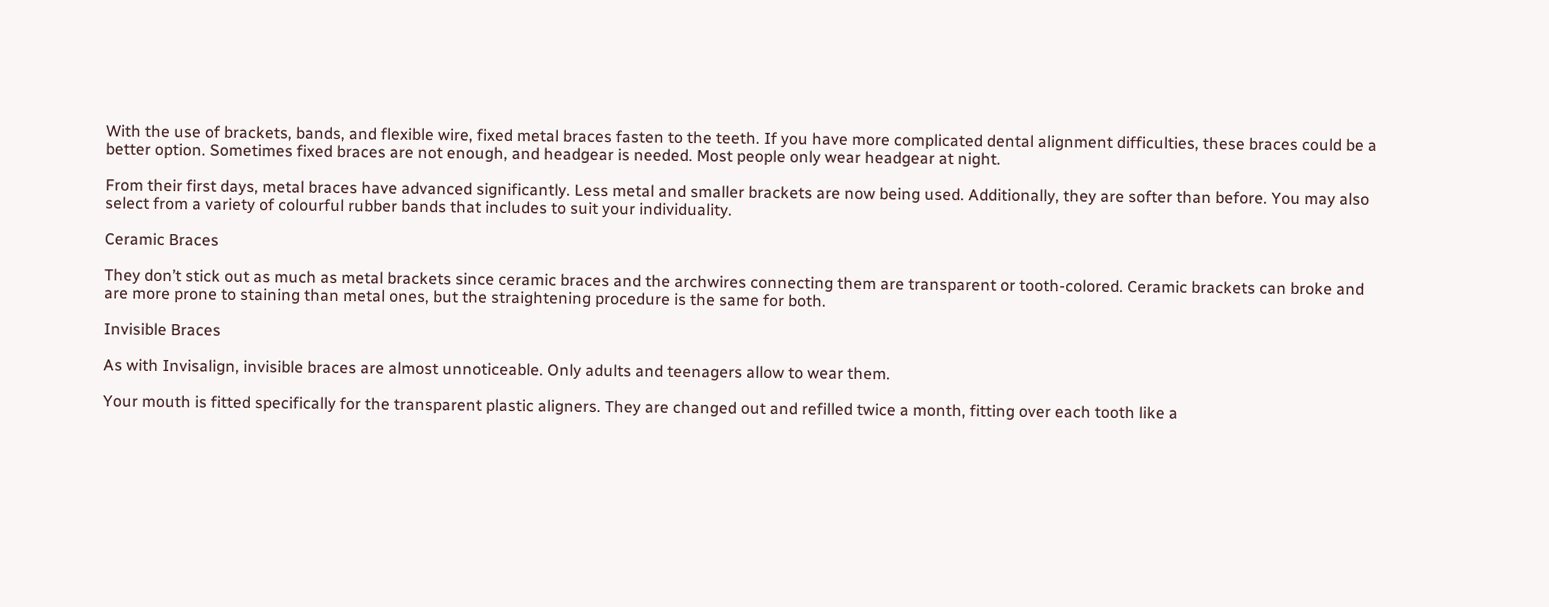With the use of brackets, bands, and flexible wire, fixed metal braces fasten to the teeth. If you have more complicated dental alignment difficulties, these braces could be a better option. Sometimes fixed braces are not enough, and headgear is needed. Most people only wear headgear at night.

From their first days, metal braces have advanced significantly. Less metal and smaller brackets are now being used. Additionally, they are softer than before. You may also select from a variety of colourful rubber bands that includes to suit your individuality.

Ceramic Braces

They don’t stick out as much as metal brackets since ceramic braces and the archwires connecting them are transparent or tooth-colored. Ceramic brackets can broke and are more prone to staining than metal ones, but the straightening procedure is the same for both.

Invisible Braces

As with Invisalign, invisible braces are almost unnoticeable. Only adults and teenagers allow to wear them.

Your mouth is fitted specifically for the transparent plastic aligners. They are changed out and refilled twice a month, fitting over each tooth like a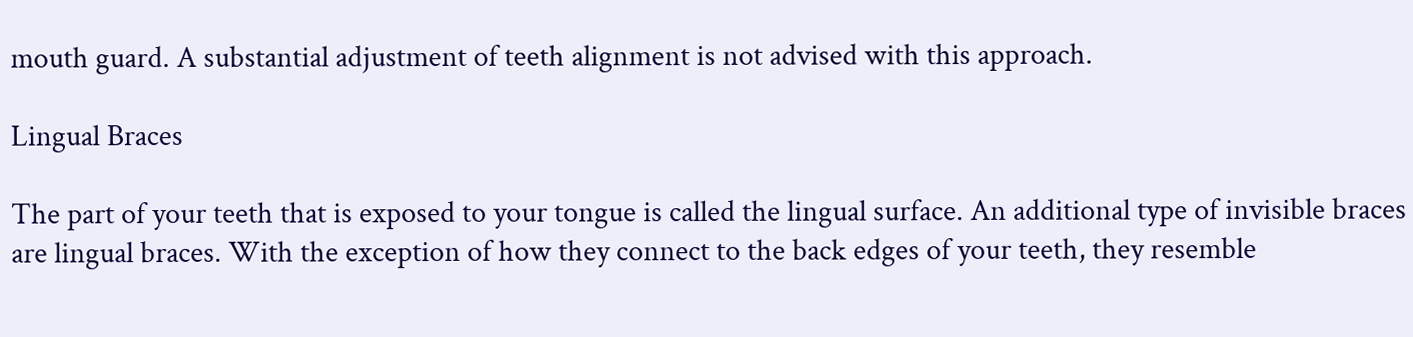mouth guard. A substantial adjustment of teeth alignment is not advised with this approach.

Lingual Braces

The part of your teeth that is exposed to your tongue is called the lingual surface. An additional type of invisible braces are lingual braces. With the exception of how they connect to the back edges of your teeth, they resemble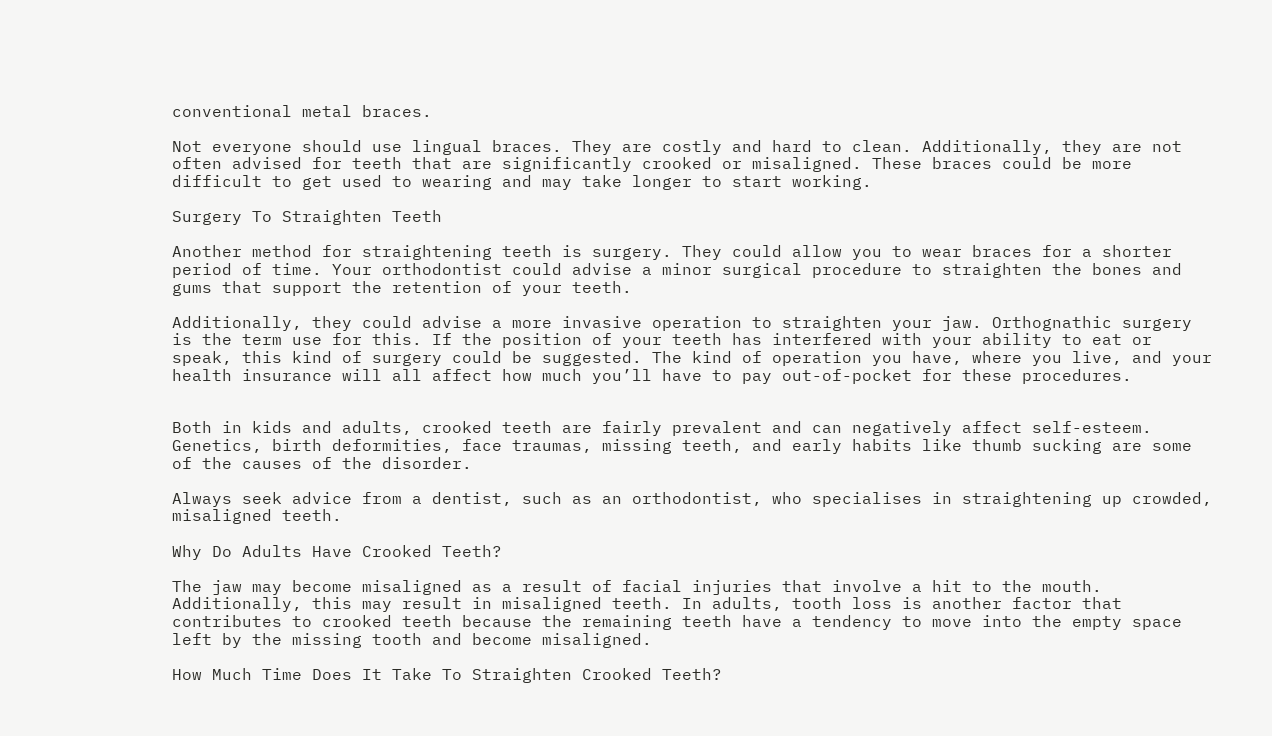conventional metal braces.

Not everyone should use lingual braces. They are costly and hard to clean. Additionally, they are not often advised for teeth that are significantly crooked or misaligned. These braces could be more difficult to get used to wearing and may take longer to start working.

Surgery To Straighten Teeth

Another method for straightening teeth is surgery. They could allow you to wear braces for a shorter period of time. Your orthodontist could advise a minor surgical procedure to straighten the bones and gums that support the retention of your teeth.

Additionally, they could advise a more invasive operation to straighten your jaw. Orthognathic surgery is the term use for this. If the position of your teeth has interfered with your ability to eat or speak, this kind of surgery could be suggested. The kind of operation you have, where you live, and your health insurance will all affect how much you’ll have to pay out-of-pocket for these procedures.


Both in kids and adults, crooked teeth are fairly prevalent and can negatively affect self-esteem. Genetics, birth deformities, face traumas, missing teeth, and early habits like thumb sucking are some of the causes of the disorder.

Always seek advice from a dentist, such as an orthodontist, who specialises in straightening up crowded, misaligned teeth.

Why Do Adults Have Crooked Teeth?

The jaw may become misaligned as a result of facial injuries that involve a hit to the mouth. Additionally, this may result in misaligned teeth. In adults, tooth loss is another factor that contributes to crooked teeth because the remaining teeth have a tendency to move into the empty space left by the missing tooth and become misaligned.

How Much Time Does It Take To Straighten Crooked Teeth?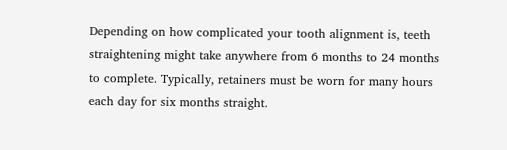Depending on how complicated your tooth alignment is, teeth straightening might take anywhere from 6 months to 24 months to complete. Typically, retainers must be worn for many hours each day for six months straight.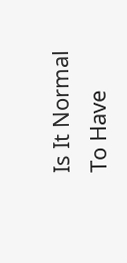Is It Normal To Have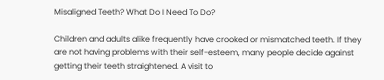Misaligned Teeth? What Do I Need To Do?

Children and adults alike frequently have crooked or mismatched teeth. If they are not having problems with their self-esteem, many people decide against getting their teeth straightened. A visit to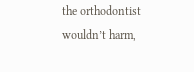the orthodontist wouldn’t harm,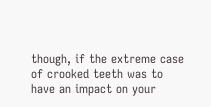though, if the extreme case of crooked teeth was to have an impact on your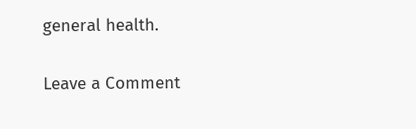general health.

Leave a Comment